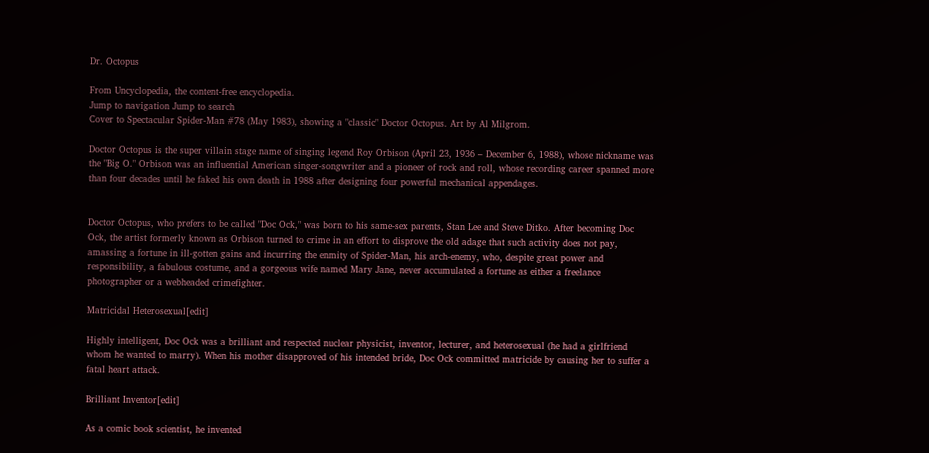Dr. Octopus

From Uncyclopedia, the content-free encyclopedia.
Jump to navigation Jump to search
Cover to Spectacular Spider-Man #78 (May 1983), showing a "classic" Doctor Octopus. Art by Al Milgrom.

Doctor Octopus is the super villain stage name of singing legend Roy Orbison (April 23, 1936 – December 6, 1988), whose nickname was the "Big O." Orbison was an influential American singer-songwriter and a pioneer of rock and roll, whose recording career spanned more than four decades until he faked his own death in 1988 after designing four powerful mechanical appendages.


Doctor Octopus, who prefers to be called "Doc Ock," was born to his same-sex parents, Stan Lee and Steve Ditko. After becoming Doc Ock, the artist formerly known as Orbison turned to crime in an effort to disprove the old adage that such activity does not pay, amassing a fortune in ill-gotten gains and incurring the enmity of Spider-Man, his arch-enemy, who, despite great power and responsibility, a fabulous costume, and a gorgeous wife named Mary Jane, never accumulated a fortune as either a freelance photographer or a webheaded crimefighter.

Matricidal Heterosexual[edit]

Highly intelligent, Doc Ock was a brilliant and respected nuclear physicist, inventor, lecturer, and heterosexual (he had a girlfriend whom he wanted to marry). When his mother disapproved of his intended bride, Doc Ock committed matricide by causing her to suffer a fatal heart attack.

Brilliant Inventor[edit]

As a comic book scientist, he invented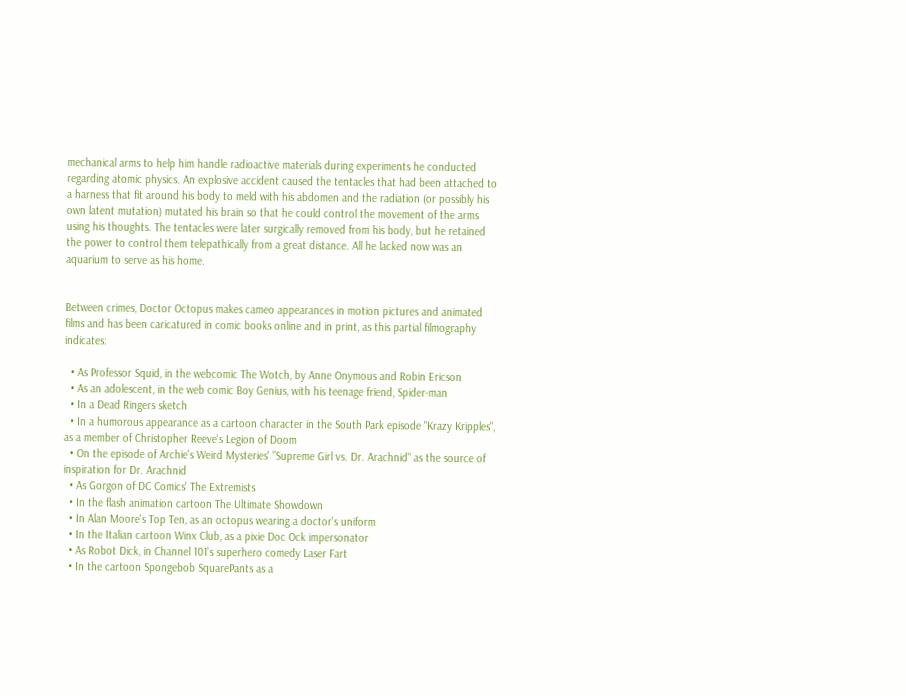mechanical arms to help him handle radioactive materials during experiments he conducted regarding atomic physics. An explosive accident caused the tentacles that had been attached to a harness that fit around his body to meld with his abdomen and the radiation (or possibly his own latent mutation) mutated his brain so that he could control the movement of the arms using his thoughts. The tentacles were later surgically removed from his body, but he retained the power to control them telepathically from a great distance. All he lacked now was an aquarium to serve as his home.


Between crimes, Doctor Octopus makes cameo appearances in motion pictures and animated films and has been caricatured in comic books online and in print, as this partial filmography indicates:

  • As Professor Squid, in the webcomic The Wotch, by Anne Onymous and Robin Ericson
  • As an adolescent, in the web comic Boy Genius, with his teenage friend, Spider-man
  • In a Dead Ringers sketch
  • In a humorous appearance as a cartoon character in the South Park episode "Krazy Kripples", as a member of Christopher Reeve's Legion of Doom
  • On the episode of Archie's Weird Mysteries' "Supreme Girl vs. Dr. Arachnid" as the source of inspiration for Dr. Arachnid
  • As Gorgon of DC Comics' The Extremists
  • In the flash animation cartoon The Ultimate Showdown
  • In Alan Moore's Top Ten, as an octopus wearing a doctor's uniform
  • In the Italian cartoon Winx Club, as a pixie Doc Ock impersonator
  • As Robot Dick, in Channel 101's superhero comedy Laser Fart
  • In the cartoon Spongebob SquarePants as a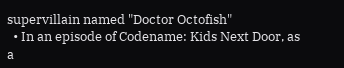supervillain named "Doctor Octofish"
  • In an episode of Codename: Kids Next Door, as a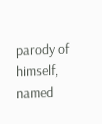parody of himself, named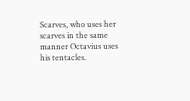Scarves, who uses her scarves in the same manner Octavius uses his tentacles.